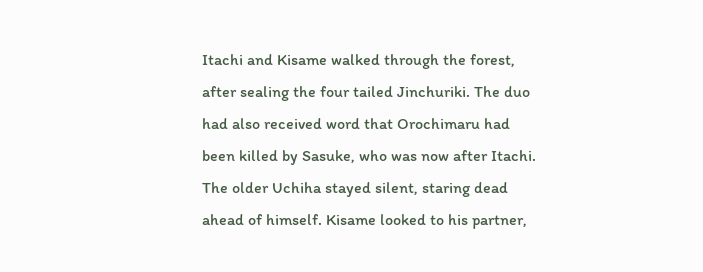Itachi and Kisame walked through the forest, after sealing the four tailed Jinchuriki. The duo had also received word that Orochimaru had been killed by Sasuke, who was now after Itachi. The older Uchiha stayed silent, staring dead ahead of himself. Kisame looked to his partner,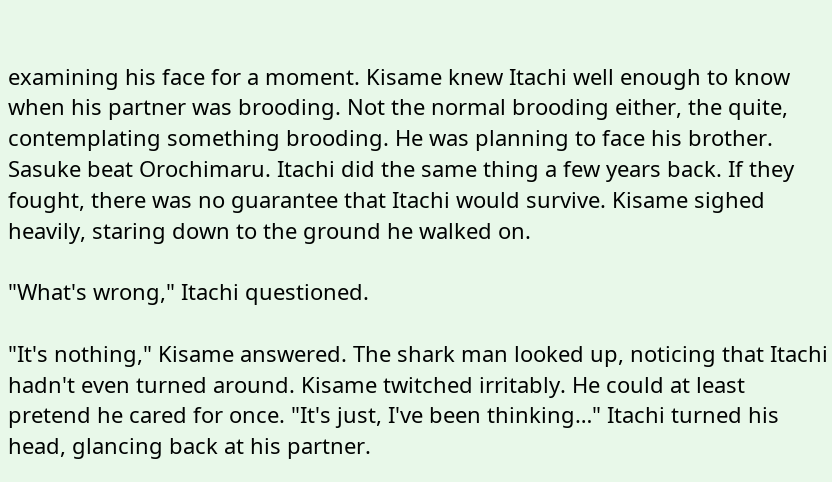examining his face for a moment. Kisame knew Itachi well enough to know when his partner was brooding. Not the normal brooding either, the quite, contemplating something brooding. He was planning to face his brother. Sasuke beat Orochimaru. Itachi did the same thing a few years back. If they fought, there was no guarantee that Itachi would survive. Kisame sighed heavily, staring down to the ground he walked on.

"What's wrong," Itachi questioned.

"It's nothing," Kisame answered. The shark man looked up, noticing that Itachi hadn't even turned around. Kisame twitched irritably. He could at least pretend he cared for once. "It's just, I've been thinking…" Itachi turned his head, glancing back at his partner.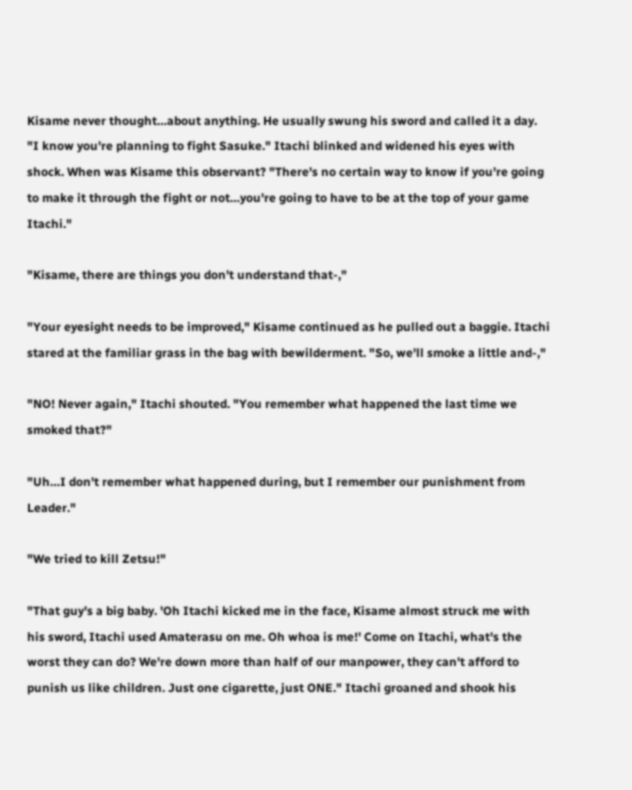Kisame never thought…about anything. He usually swung his sword and called it a day. "I know you're planning to fight Sasuke." Itachi blinked and widened his eyes with shock. When was Kisame this observant? "There's no certain way to know if you're going to make it through the fight or not…you're going to have to be at the top of your game Itachi."

"Kisame, there are things you don't understand that-,"

"Your eyesight needs to be improved," Kisame continued as he pulled out a baggie. Itachi stared at the familiar grass in the bag with bewilderment. "So, we'll smoke a little and-,"

"NO! Never again," Itachi shouted. "You remember what happened the last time we smoked that?"

"Uh…I don't remember what happened during, but I remember our punishment from Leader."

"We tried to kill Zetsu!"

"That guy's a big baby. 'Oh Itachi kicked me in the face, Kisame almost struck me with his sword, Itachi used Amaterasu on me. Oh whoa is me!' Come on Itachi, what's the worst they can do? We're down more than half of our manpower, they can't afford to punish us like children. Just one cigarette, just ONE." Itachi groaned and shook his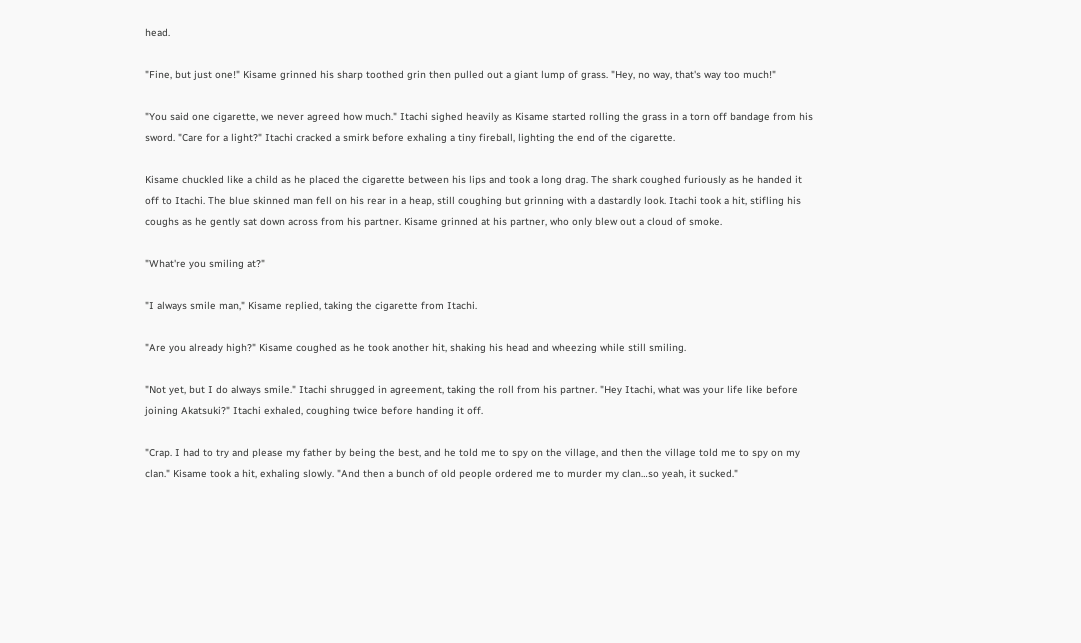head.

"Fine, but just one!" Kisame grinned his sharp toothed grin then pulled out a giant lump of grass. "Hey, no way, that's way too much!"

"You said one cigarette, we never agreed how much." Itachi sighed heavily as Kisame started rolling the grass in a torn off bandage from his sword. "Care for a light?" Itachi cracked a smirk before exhaling a tiny fireball, lighting the end of the cigarette.

Kisame chuckled like a child as he placed the cigarette between his lips and took a long drag. The shark coughed furiously as he handed it off to Itachi. The blue skinned man fell on his rear in a heap, still coughing but grinning with a dastardly look. Itachi took a hit, stifling his coughs as he gently sat down across from his partner. Kisame grinned at his partner, who only blew out a cloud of smoke.

"What're you smiling at?"

"I always smile man," Kisame replied, taking the cigarette from Itachi.

"Are you already high?" Kisame coughed as he took another hit, shaking his head and wheezing while still smiling.

"Not yet, but I do always smile." Itachi shrugged in agreement, taking the roll from his partner. "Hey Itachi, what was your life like before joining Akatsuki?" Itachi exhaled, coughing twice before handing it off.

"Crap. I had to try and please my father by being the best, and he told me to spy on the village, and then the village told me to spy on my clan." Kisame took a hit, exhaling slowly. "And then a bunch of old people ordered me to murder my clan…so yeah, it sucked."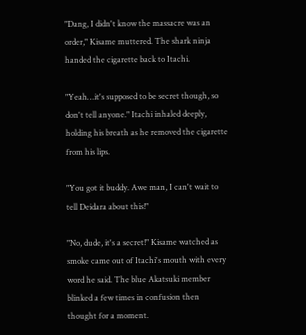"Dang, I didn't know the massacre was an order," Kisame muttered. The shark ninja handed the cigarette back to Itachi.

"Yeah…it's supposed to be secret though, so don't tell anyone." Itachi inhaled deeply, holding his breath as he removed the cigarette from his lips.

"You got it buddy. Awe man, I can't wait to tell Deidara about this!"

"No, dude, it's a secret!" Kisame watched as smoke came out of Itachi's mouth with every word he said. The blue Akatsuki member blinked a few times in confusion then thought for a moment.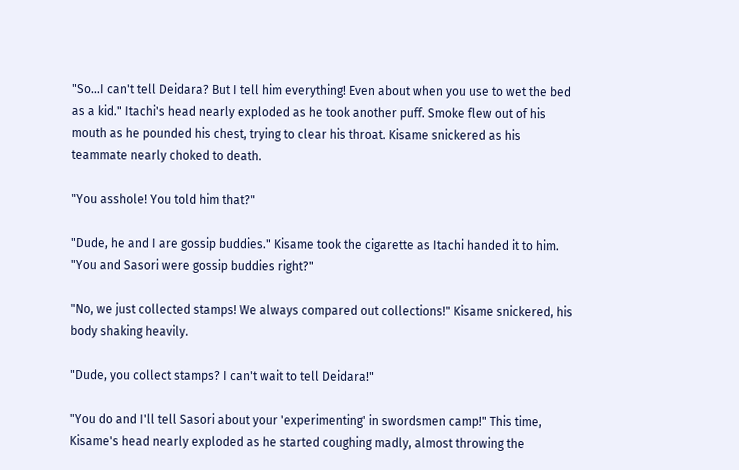"So…I can't tell Deidara? But I tell him everything! Even about when you use to wet the bed as a kid." Itachi's head nearly exploded as he took another puff. Smoke flew out of his mouth as he pounded his chest, trying to clear his throat. Kisame snickered as his teammate nearly choked to death.

"You asshole! You told him that?"

"Dude, he and I are gossip buddies." Kisame took the cigarette as Itachi handed it to him. "You and Sasori were gossip buddies right?"

"No, we just collected stamps! We always compared out collections!" Kisame snickered, his body shaking heavily.

"Dude, you collect stamps? I can't wait to tell Deidara!"

"You do and I'll tell Sasori about your 'experimenting' in swordsmen camp!" This time, Kisame's head nearly exploded as he started coughing madly, almost throwing the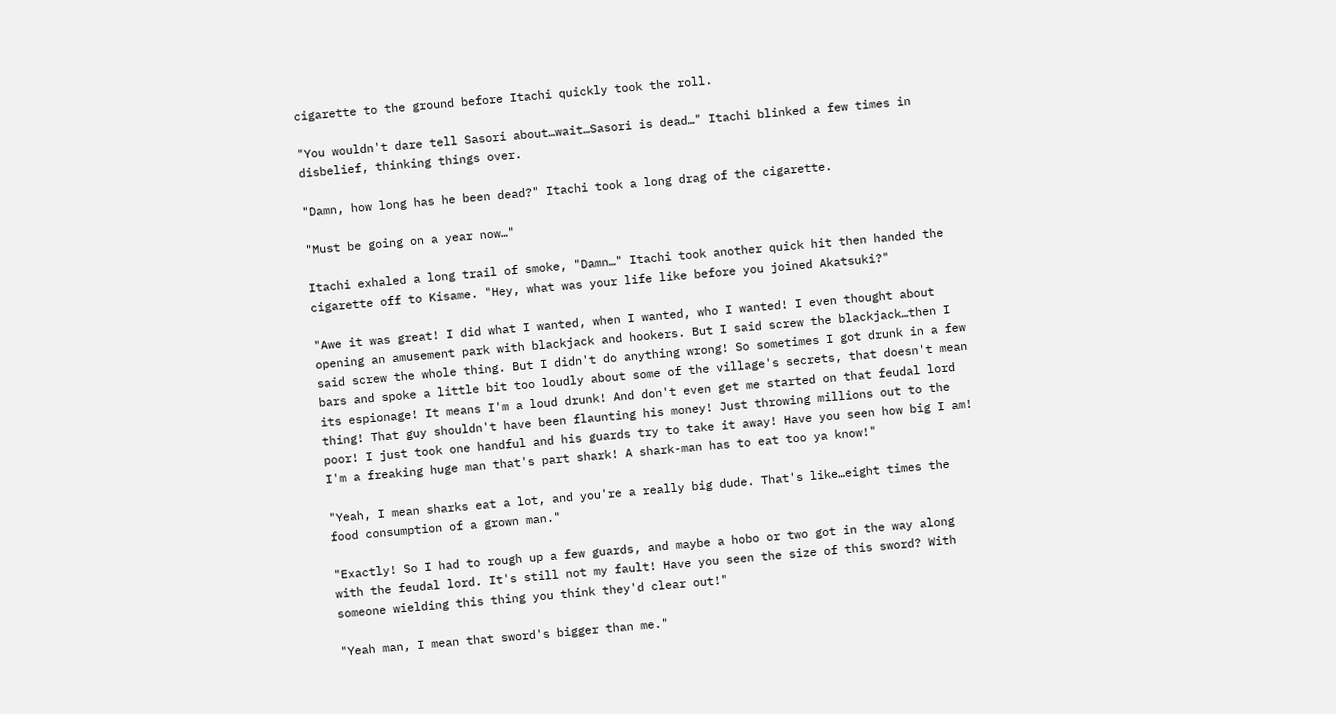cigarette to the ground before Itachi quickly took the roll.

"You wouldn't dare tell Sasori about…wait…Sasori is dead…" Itachi blinked a few times in disbelief, thinking things over.

"Damn, how long has he been dead?" Itachi took a long drag of the cigarette.

"Must be going on a year now…"

Itachi exhaled a long trail of smoke, "Damn…" Itachi took another quick hit then handed the cigarette off to Kisame. "Hey, what was your life like before you joined Akatsuki?"

"Awe it was great! I did what I wanted, when I wanted, who I wanted! I even thought about opening an amusement park with blackjack and hookers. But I said screw the blackjack…then I said screw the whole thing. But I didn't do anything wrong! So sometimes I got drunk in a few bars and spoke a little bit too loudly about some of the village's secrets, that doesn't mean its espionage! It means I'm a loud drunk! And don't even get me started on that feudal lord thing! That guy shouldn't have been flaunting his money! Just throwing millions out to the poor! I just took one handful and his guards try to take it away! Have you seen how big I am! I'm a freaking huge man that's part shark! A shark-man has to eat too ya know!"

"Yeah, I mean sharks eat a lot, and you're a really big dude. That's like…eight times the food consumption of a grown man."

"Exactly! So I had to rough up a few guards, and maybe a hobo or two got in the way along with the feudal lord. It's still not my fault! Have you seen the size of this sword? With someone wielding this thing you think they'd clear out!"

"Yeah man, I mean that sword's bigger than me."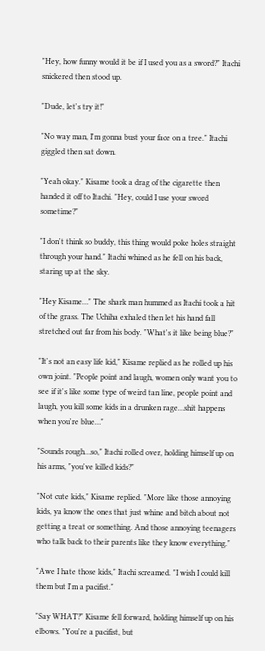"Hey, how funny would it be if I used you as a sword?" Itachi snickered then stood up.

"Dude, let's try it!"

"No way man, I'm gonna bust your face on a tree." Itachi giggled then sat down.

"Yeah okay." Kisame took a drag of the cigarette then handed it off to Itachi. "Hey, could I use your sword sometime?"

"I don't think so buddy, this thing would poke holes straight through your hand." Itachi whined as he fell on his back, staring up at the sky.

"Hey Kisame…" The shark man hummed as Itachi took a hit of the grass. The Uchiha exhaled then let his hand fall stretched out far from his body. "What's it like being blue?"

"It's not an easy life kid," Kisame replied as he rolled up his own joint. "People point and laugh, women only want you to see if it's like some type of weird tan line, people point and laugh, you kill some kids in a drunken rage…shit happens when you're blue…"

"Sounds rough…so," Itachi rolled over, holding himself up on his arms, "you've killed kids?"

"Not cute kids," Kisame replied. "More like those annoying kids, ya know the ones that just whine and bitch about not getting a treat or something. And those annoying teenagers who talk back to their parents like they know everything."

"Awe I hate those kids," Itachi screamed. "I wish I could kill them but I'm a pacifist."

"Say WHAT?" Kisame fell forward, holding himself up on his elbows. "You're a pacifist, but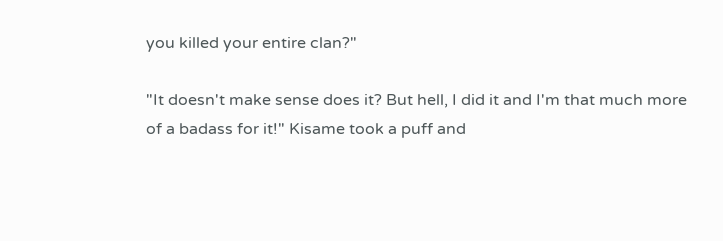you killed your entire clan?"

"It doesn't make sense does it? But hell, I did it and I'm that much more of a badass for it!" Kisame took a puff and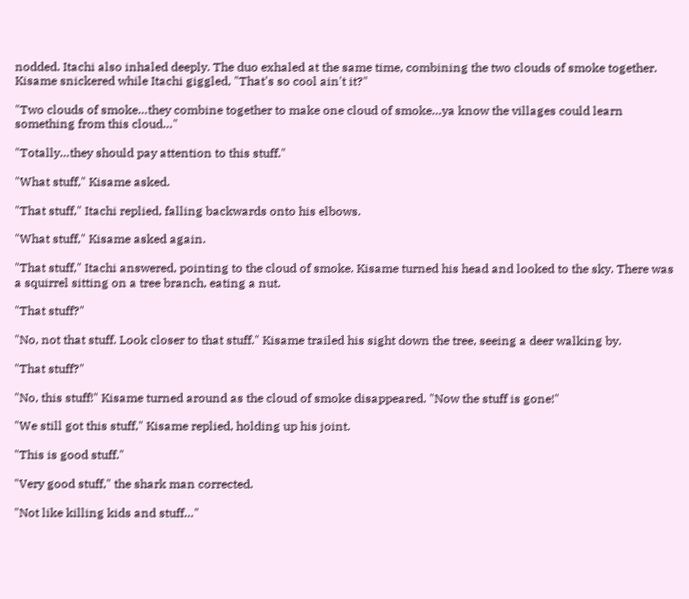nodded. Itachi also inhaled deeply. The duo exhaled at the same time, combining the two clouds of smoke together. Kisame snickered while Itachi giggled, "That's so cool ain't it?"

"Two clouds of smoke…they combine together to make one cloud of smoke…ya know the villages could learn something from this cloud…"

"Totally…they should pay attention to this stuff."

"What stuff," Kisame asked.

"That stuff," Itachi replied, falling backwards onto his elbows.

"What stuff," Kisame asked again.

"That stuff," Itachi answered, pointing to the cloud of smoke. Kisame turned his head and looked to the sky. There was a squirrel sitting on a tree branch, eating a nut.

"That stuff?"

"No, not that stuff. Look closer to that stuff." Kisame trailed his sight down the tree, seeing a deer walking by.

"That stuff?"

"No, this stuff!" Kisame turned around as the cloud of smoke disappeared. "Now the stuff is gone!"

"We still got this stuff," Kisame replied, holding up his joint.

"This is good stuff."

"Very good stuff," the shark man corrected.

"Not like killing kids and stuff…"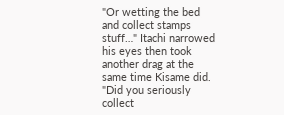"Or wetting the bed and collect stamps stuff…" Itachi narrowed his eyes then took another drag at the same time Kisame did. "Did you seriously collect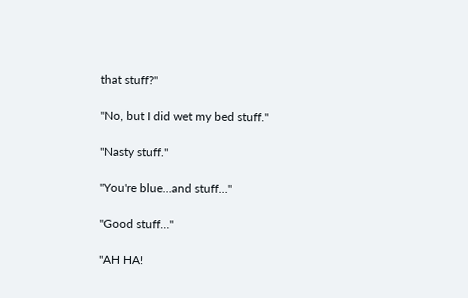that stuff?"

"No, but I did wet my bed stuff."

"Nasty stuff."

"You're blue…and stuff…"

"Good stuff…"

"AH HA!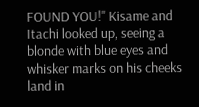FOUND YOU!" Kisame and Itachi looked up, seeing a blonde with blue eyes and whisker marks on his cheeks land in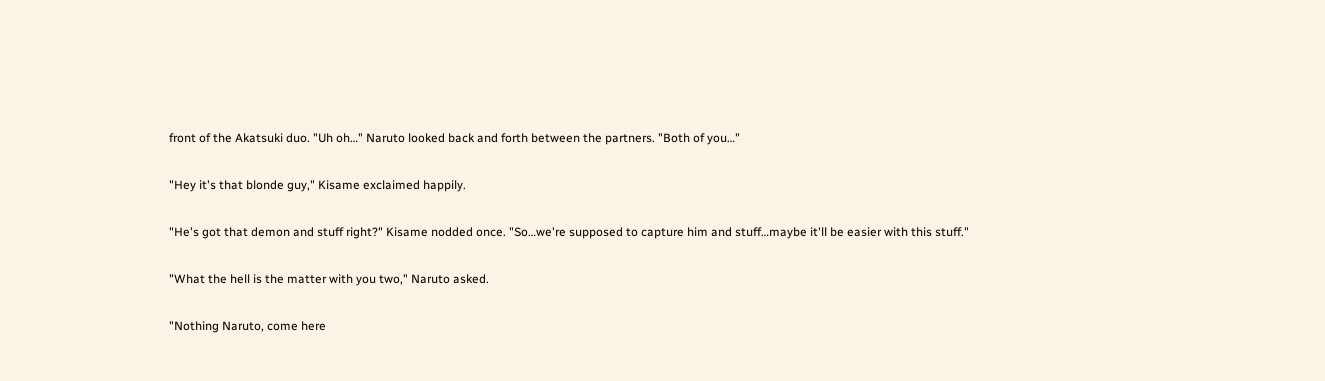front of the Akatsuki duo. "Uh oh…" Naruto looked back and forth between the partners. "Both of you…"

"Hey it's that blonde guy," Kisame exclaimed happily.

"He's got that demon and stuff right?" Kisame nodded once. "So…we're supposed to capture him and stuff…maybe it'll be easier with this stuff."

"What the hell is the matter with you two," Naruto asked.

"Nothing Naruto, come here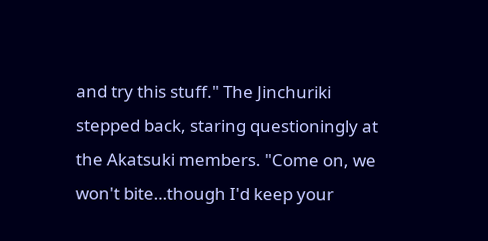and try this stuff." The Jinchuriki stepped back, staring questioningly at the Akatsuki members. "Come on, we won't bite…though I'd keep your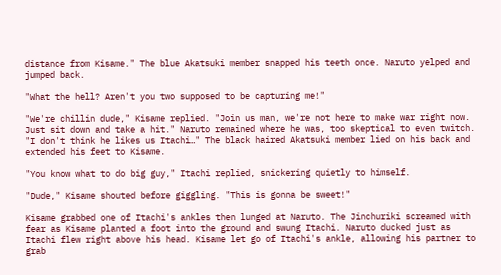distance from Kisame." The blue Akatsuki member snapped his teeth once. Naruto yelped and jumped back.

"What the hell? Aren't you two supposed to be capturing me!"

"We're chillin dude," Kisame replied. "Join us man, we're not here to make war right now. Just sit down and take a hit." Naruto remained where he was, too skeptical to even twitch. "I don't think he likes us Itachi…" The black haired Akatsuki member lied on his back and extended his feet to Kisame.

"You know what to do big guy," Itachi replied, snickering quietly to himself.

"Dude," Kisame shouted before giggling. "This is gonna be sweet!"

Kisame grabbed one of Itachi's ankles then lunged at Naruto. The Jinchuriki screamed with fear as Kisame planted a foot into the ground and swung Itachi. Naruto ducked just as Itachi flew right above his head. Kisame let go of Itachi's ankle, allowing his partner to grab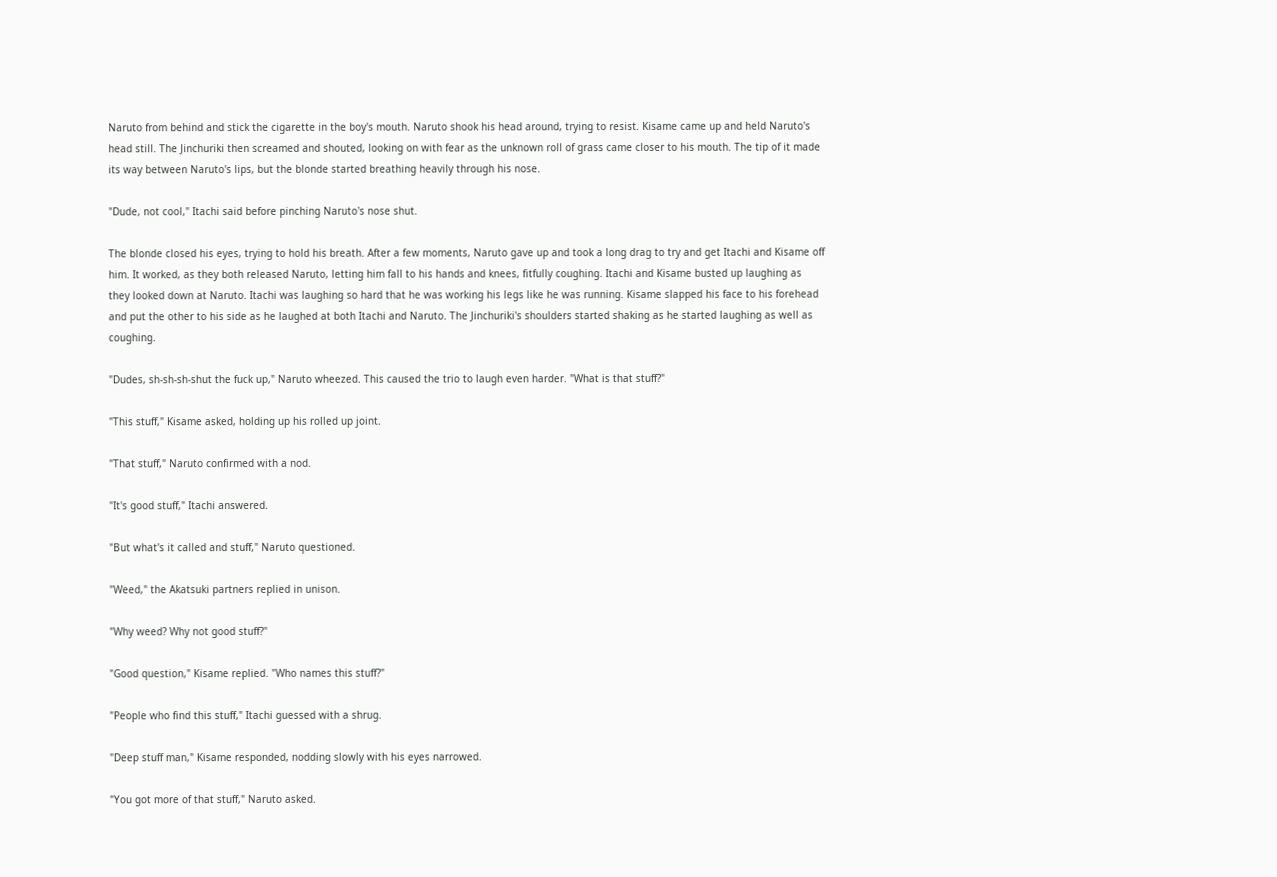Naruto from behind and stick the cigarette in the boy's mouth. Naruto shook his head around, trying to resist. Kisame came up and held Naruto's head still. The Jinchuriki then screamed and shouted, looking on with fear as the unknown roll of grass came closer to his mouth. The tip of it made its way between Naruto's lips, but the blonde started breathing heavily through his nose.

"Dude, not cool," Itachi said before pinching Naruto's nose shut.

The blonde closed his eyes, trying to hold his breath. After a few moments, Naruto gave up and took a long drag to try and get Itachi and Kisame off him. It worked, as they both released Naruto, letting him fall to his hands and knees, fitfully coughing. Itachi and Kisame busted up laughing as they looked down at Naruto. Itachi was laughing so hard that he was working his legs like he was running. Kisame slapped his face to his forehead and put the other to his side as he laughed at both Itachi and Naruto. The Jinchuriki's shoulders started shaking as he started laughing as well as coughing.

"Dudes, sh-sh-sh-shut the fuck up," Naruto wheezed. This caused the trio to laugh even harder. "What is that stuff?"

"This stuff," Kisame asked, holding up his rolled up joint.

"That stuff," Naruto confirmed with a nod.

"It's good stuff," Itachi answered.

"But what's it called and stuff," Naruto questioned.

"Weed," the Akatsuki partners replied in unison.

"Why weed? Why not good stuff?"

"Good question," Kisame replied. "Who names this stuff?"

"People who find this stuff," Itachi guessed with a shrug.

"Deep stuff man," Kisame responded, nodding slowly with his eyes narrowed.

"You got more of that stuff," Naruto asked.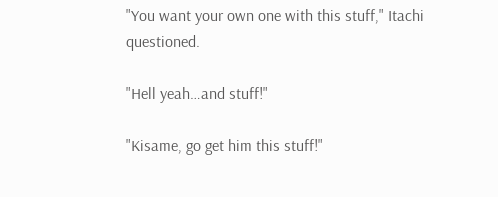"You want your own one with this stuff," Itachi questioned.

"Hell yeah…and stuff!"

"Kisame, go get him this stuff!"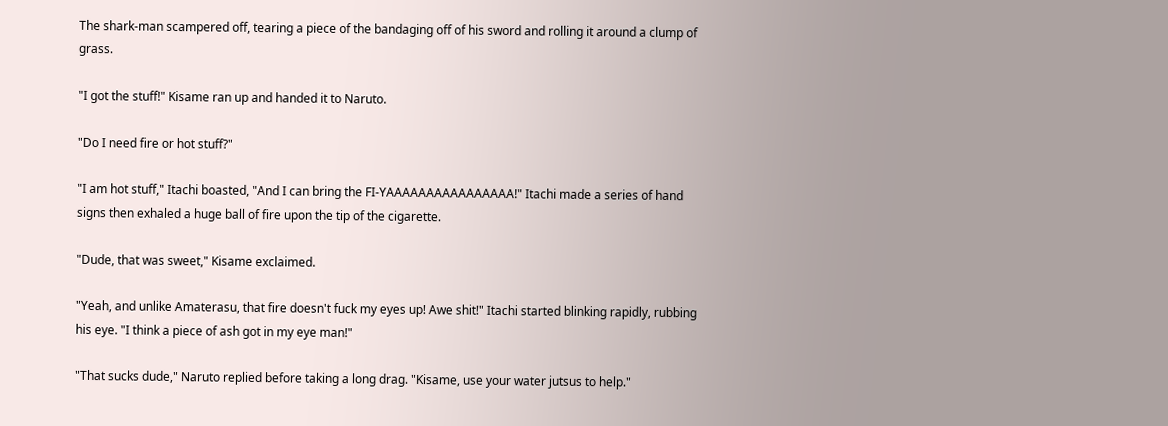The shark-man scampered off, tearing a piece of the bandaging off of his sword and rolling it around a clump of grass.

"I got the stuff!" Kisame ran up and handed it to Naruto.

"Do I need fire or hot stuff?"

"I am hot stuff," Itachi boasted, "And I can bring the FI-YAAAAAAAAAAAAAAAA!" Itachi made a series of hand signs then exhaled a huge ball of fire upon the tip of the cigarette.

"Dude, that was sweet," Kisame exclaimed.

"Yeah, and unlike Amaterasu, that fire doesn't fuck my eyes up! Awe shit!" Itachi started blinking rapidly, rubbing his eye. "I think a piece of ash got in my eye man!"

"That sucks dude," Naruto replied before taking a long drag. "Kisame, use your water jutsus to help."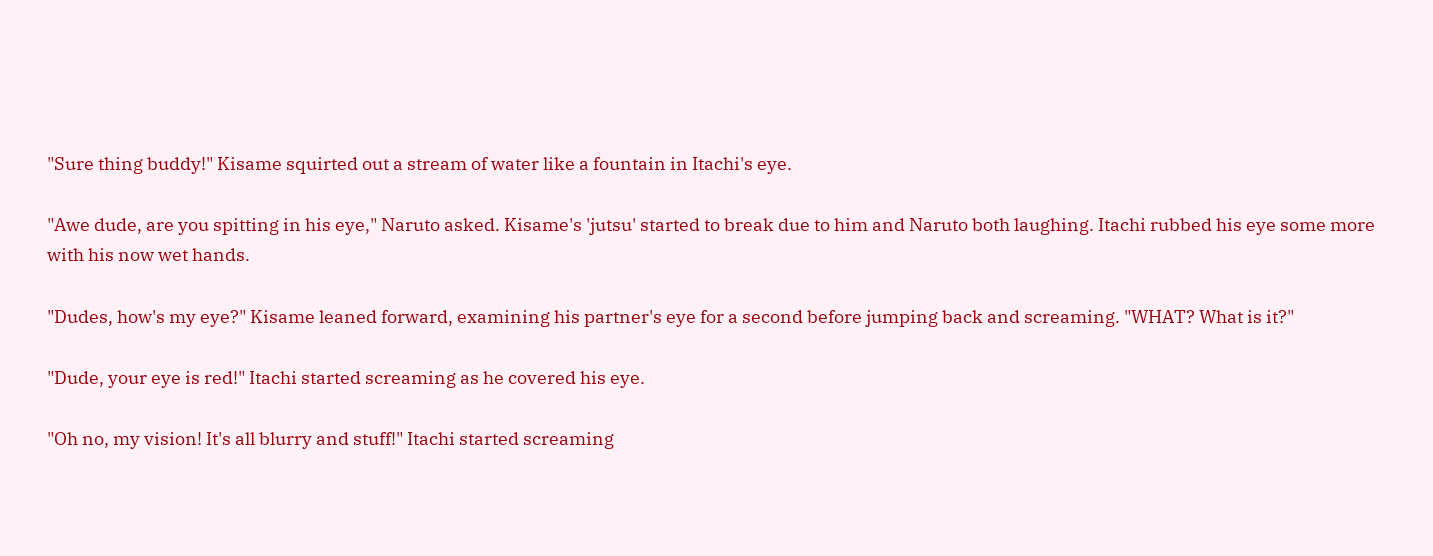"Sure thing buddy!" Kisame squirted out a stream of water like a fountain in Itachi's eye.

"Awe dude, are you spitting in his eye," Naruto asked. Kisame's 'jutsu' started to break due to him and Naruto both laughing. Itachi rubbed his eye some more with his now wet hands.

"Dudes, how's my eye?" Kisame leaned forward, examining his partner's eye for a second before jumping back and screaming. "WHAT? What is it?"

"Dude, your eye is red!" Itachi started screaming as he covered his eye.

"Oh no, my vision! It's all blurry and stuff!" Itachi started screaming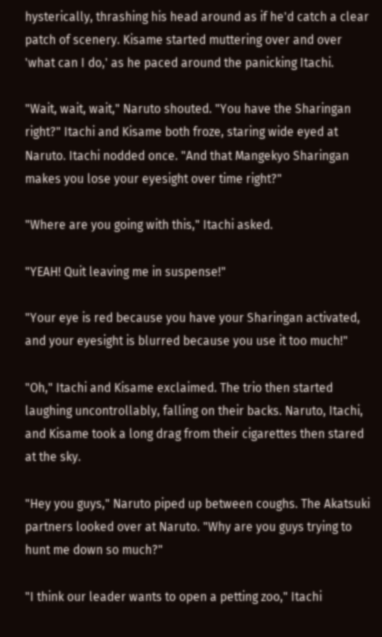hysterically, thrashing his head around as if he'd catch a clear patch of scenery. Kisame started muttering over and over 'what can I do,' as he paced around the panicking Itachi.

"Wait, wait, wait," Naruto shouted. "You have the Sharingan right?" Itachi and Kisame both froze, staring wide eyed at Naruto. Itachi nodded once. "And that Mangekyo Sharingan makes you lose your eyesight over time right?"

"Where are you going with this," Itachi asked.

"YEAH! Quit leaving me in suspense!"

"Your eye is red because you have your Sharingan activated, and your eyesight is blurred because you use it too much!"

"Oh," Itachi and Kisame exclaimed. The trio then started laughing uncontrollably, falling on their backs. Naruto, Itachi, and Kisame took a long drag from their cigarettes then stared at the sky.

"Hey you guys," Naruto piped up between coughs. The Akatsuki partners looked over at Naruto. "Why are you guys trying to hunt me down so much?"

"I think our leader wants to open a petting zoo," Itachi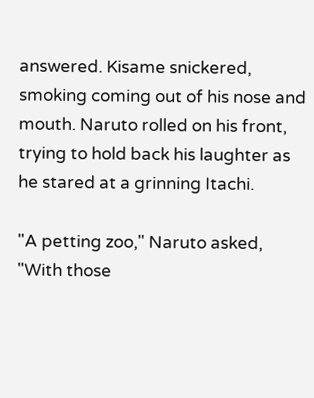answered. Kisame snickered, smoking coming out of his nose and mouth. Naruto rolled on his front, trying to hold back his laughter as he stared at a grinning Itachi.

"A petting zoo," Naruto asked, "With those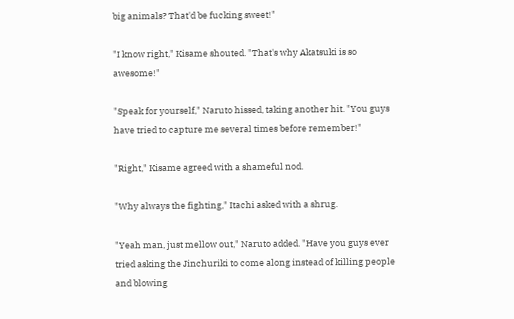big animals? That'd be fucking sweet!"

"I know right," Kisame shouted. "That's why Akatsuki is so awesome!"

"Speak for yourself," Naruto hissed, taking another hit. "You guys have tried to capture me several times before remember!"

"Right," Kisame agreed with a shameful nod.

"Why always the fighting," Itachi asked with a shrug.

"Yeah man, just mellow out," Naruto added. "Have you guys ever tried asking the Jinchuriki to come along instead of killing people and blowing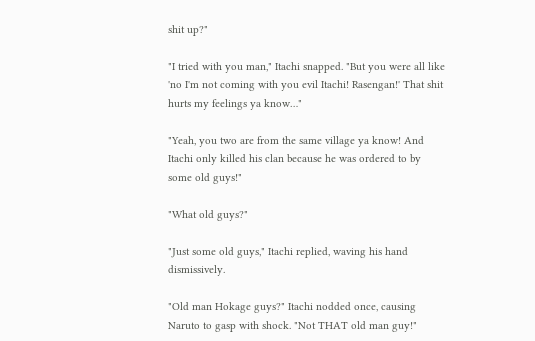shit up?"

"I tried with you man," Itachi snapped. "But you were all like 'no I'm not coming with you evil Itachi! Rasengan!' That shit hurts my feelings ya know…"

"Yeah, you two are from the same village ya know! And Itachi only killed his clan because he was ordered to by some old guys!"

"What old guys?"

"Just some old guys," Itachi replied, waving his hand dismissively.

"Old man Hokage guys?" Itachi nodded once, causing Naruto to gasp with shock. "Not THAT old man guy!"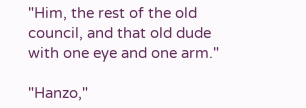"Him, the rest of the old council, and that old dude with one eye and one arm."

"Hanzo,"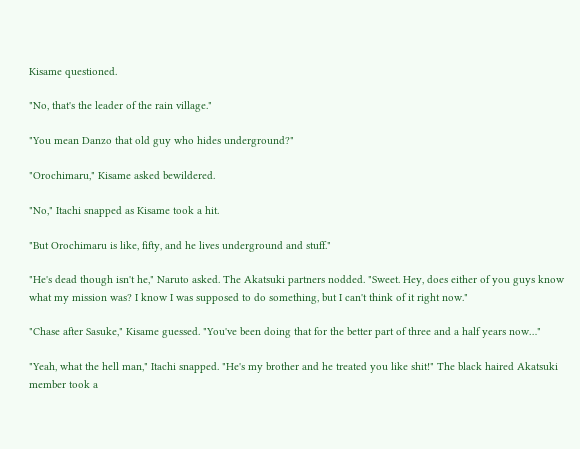Kisame questioned.

"No, that's the leader of the rain village."

"You mean Danzo that old guy who hides underground?"

"Orochimaru," Kisame asked bewildered.

"No," Itachi snapped as Kisame took a hit.

"But Orochimaru is like, fifty, and he lives underground and stuff."

"He's dead though isn't he," Naruto asked. The Akatsuki partners nodded. "Sweet. Hey, does either of you guys know what my mission was? I know I was supposed to do something, but I can't think of it right now."

"Chase after Sasuke," Kisame guessed. "You've been doing that for the better part of three and a half years now…"

"Yeah, what the hell man," Itachi snapped. "He's my brother and he treated you like shit!" The black haired Akatsuki member took a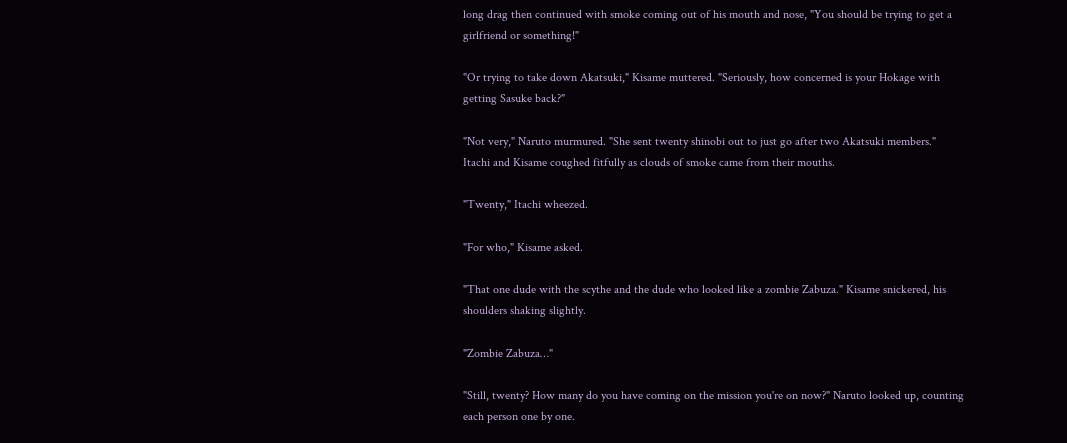long drag then continued with smoke coming out of his mouth and nose, "You should be trying to get a girlfriend or something!"

"Or trying to take down Akatsuki," Kisame muttered. "Seriously, how concerned is your Hokage with getting Sasuke back?"

"Not very," Naruto murmured. "She sent twenty shinobi out to just go after two Akatsuki members." Itachi and Kisame coughed fitfully as clouds of smoke came from their mouths.

"Twenty," Itachi wheezed.

"For who," Kisame asked.

"That one dude with the scythe and the dude who looked like a zombie Zabuza." Kisame snickered, his shoulders shaking slightly.

"Zombie Zabuza…"

"Still, twenty? How many do you have coming on the mission you're on now?" Naruto looked up, counting each person one by one.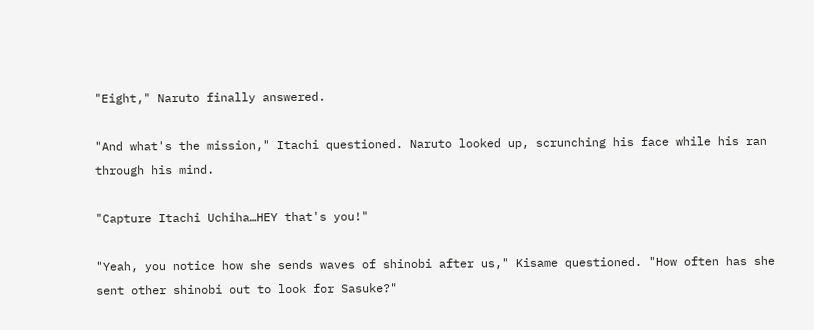"Eight," Naruto finally answered.

"And what's the mission," Itachi questioned. Naruto looked up, scrunching his face while his ran through his mind.

"Capture Itachi Uchiha…HEY that's you!"

"Yeah, you notice how she sends waves of shinobi after us," Kisame questioned. "How often has she sent other shinobi out to look for Sasuke?"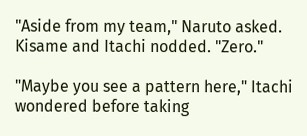"Aside from my team," Naruto asked. Kisame and Itachi nodded. "Zero."

"Maybe you see a pattern here," Itachi wondered before taking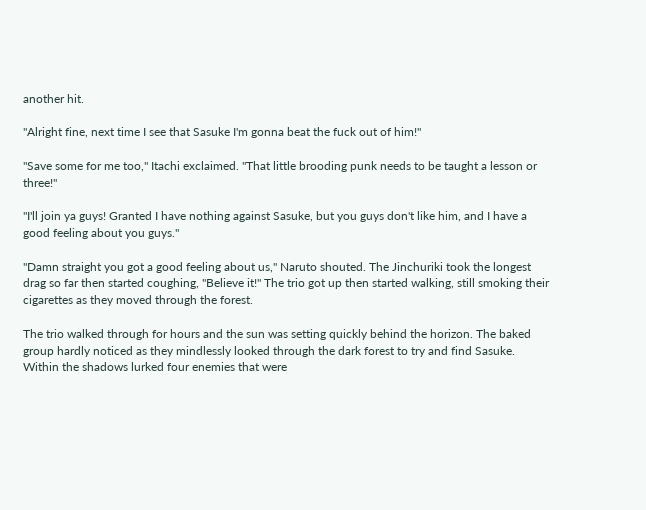another hit.

"Alright fine, next time I see that Sasuke I'm gonna beat the fuck out of him!"

"Save some for me too," Itachi exclaimed. "That little brooding punk needs to be taught a lesson or three!"

"I'll join ya guys! Granted I have nothing against Sasuke, but you guys don't like him, and I have a good feeling about you guys."

"Damn straight you got a good feeling about us," Naruto shouted. The Jinchuriki took the longest drag so far then started coughing, "Believe it!" The trio got up then started walking, still smoking their cigarettes as they moved through the forest.

The trio walked through for hours and the sun was setting quickly behind the horizon. The baked group hardly noticed as they mindlessly looked through the dark forest to try and find Sasuke. Within the shadows lurked four enemies that were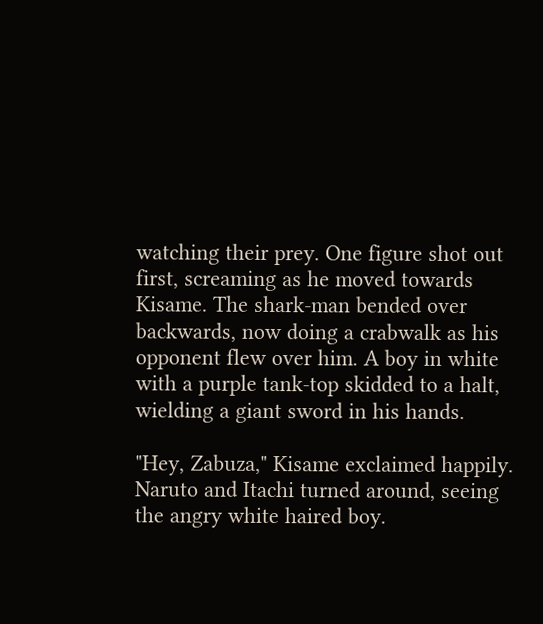watching their prey. One figure shot out first, screaming as he moved towards Kisame. The shark-man bended over backwards, now doing a crabwalk as his opponent flew over him. A boy in white with a purple tank-top skidded to a halt, wielding a giant sword in his hands.

"Hey, Zabuza," Kisame exclaimed happily. Naruto and Itachi turned around, seeing the angry white haired boy.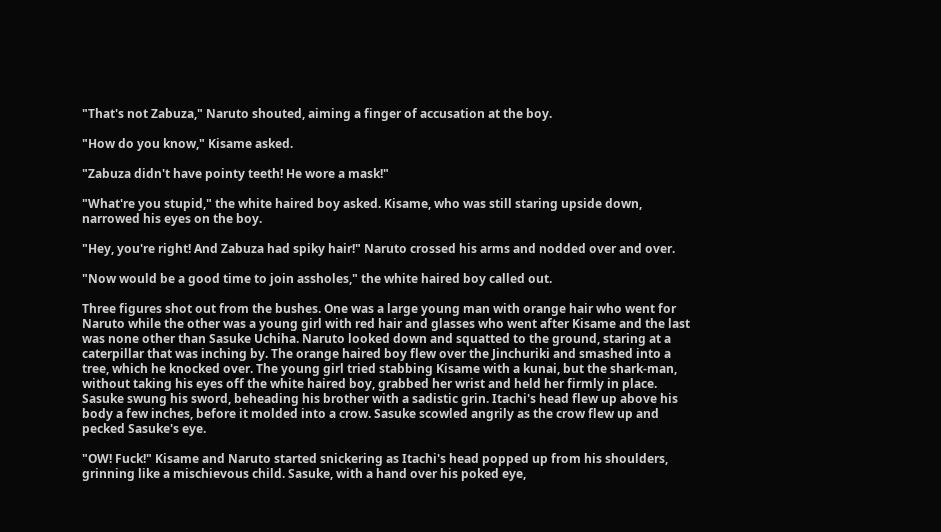"That's not Zabuza," Naruto shouted, aiming a finger of accusation at the boy.

"How do you know," Kisame asked.

"Zabuza didn't have pointy teeth! He wore a mask!"

"What're you stupid," the white haired boy asked. Kisame, who was still staring upside down, narrowed his eyes on the boy.

"Hey, you're right! And Zabuza had spiky hair!" Naruto crossed his arms and nodded over and over.

"Now would be a good time to join assholes," the white haired boy called out.

Three figures shot out from the bushes. One was a large young man with orange hair who went for Naruto while the other was a young girl with red hair and glasses who went after Kisame and the last was none other than Sasuke Uchiha. Naruto looked down and squatted to the ground, staring at a caterpillar that was inching by. The orange haired boy flew over the Jinchuriki and smashed into a tree, which he knocked over. The young girl tried stabbing Kisame with a kunai, but the shark-man, without taking his eyes off the white haired boy, grabbed her wrist and held her firmly in place. Sasuke swung his sword, beheading his brother with a sadistic grin. Itachi's head flew up above his body a few inches, before it molded into a crow. Sasuke scowled angrily as the crow flew up and pecked Sasuke's eye.

"OW! Fuck!" Kisame and Naruto started snickering as Itachi's head popped up from his shoulders, grinning like a mischievous child. Sasuke, with a hand over his poked eye,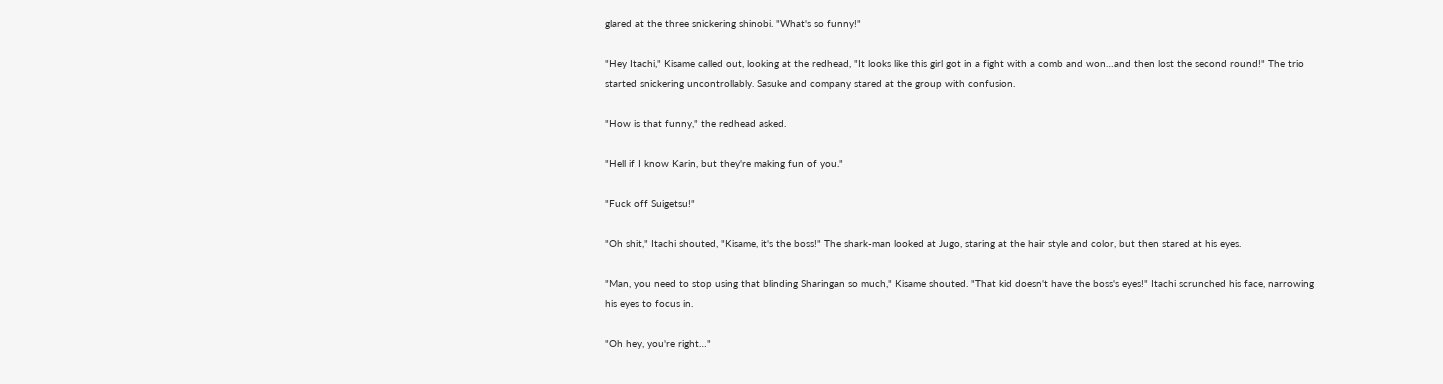glared at the three snickering shinobi. "What's so funny!"

"Hey Itachi," Kisame called out, looking at the redhead, "It looks like this girl got in a fight with a comb and won…and then lost the second round!" The trio started snickering uncontrollably. Sasuke and company stared at the group with confusion.

"How is that funny," the redhead asked.

"Hell if I know Karin, but they're making fun of you."

"Fuck off Suigetsu!"

"Oh shit," Itachi shouted, "Kisame, it's the boss!" The shark-man looked at Jugo, staring at the hair style and color, but then stared at his eyes.

"Man, you need to stop using that blinding Sharingan so much," Kisame shouted. "That kid doesn't have the boss's eyes!" Itachi scrunched his face, narrowing his eyes to focus in.

"Oh hey, you're right…"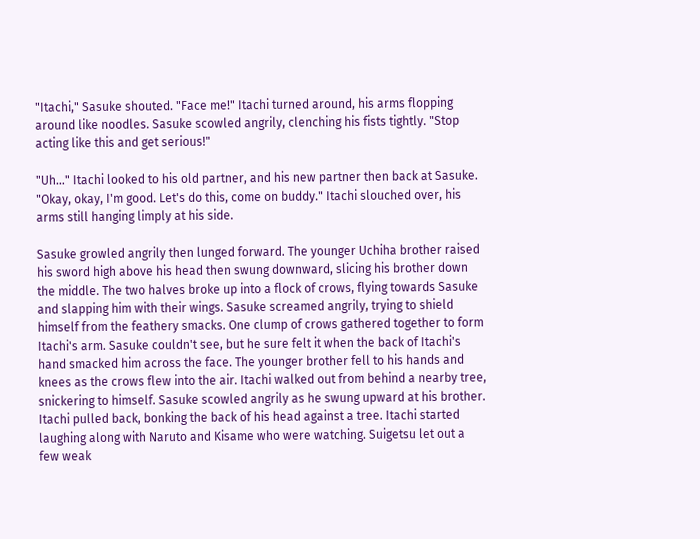"Itachi," Sasuke shouted. "Face me!" Itachi turned around, his arms flopping around like noodles. Sasuke scowled angrily, clenching his fists tightly. "Stop acting like this and get serious!"

"Uh…" Itachi looked to his old partner, and his new partner then back at Sasuke. "Okay, okay, I'm good. Let's do this, come on buddy." Itachi slouched over, his arms still hanging limply at his side.

Sasuke growled angrily then lunged forward. The younger Uchiha brother raised his sword high above his head then swung downward, slicing his brother down the middle. The two halves broke up into a flock of crows, flying towards Sasuke and slapping him with their wings. Sasuke screamed angrily, trying to shield himself from the feathery smacks. One clump of crows gathered together to form Itachi's arm. Sasuke couldn't see, but he sure felt it when the back of Itachi's hand smacked him across the face. The younger brother fell to his hands and knees as the crows flew into the air. Itachi walked out from behind a nearby tree, snickering to himself. Sasuke scowled angrily as he swung upward at his brother. Itachi pulled back, bonking the back of his head against a tree. Itachi started laughing along with Naruto and Kisame who were watching. Suigetsu let out a few weak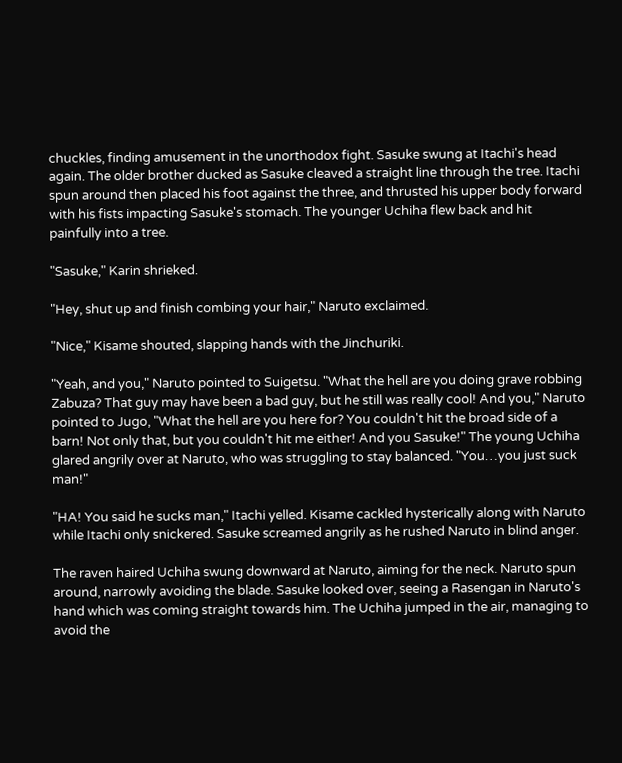chuckles, finding amusement in the unorthodox fight. Sasuke swung at Itachi's head again. The older brother ducked as Sasuke cleaved a straight line through the tree. Itachi spun around then placed his foot against the three, and thrusted his upper body forward with his fists impacting Sasuke's stomach. The younger Uchiha flew back and hit painfully into a tree.

"Sasuke," Karin shrieked.

"Hey, shut up and finish combing your hair," Naruto exclaimed.

"Nice," Kisame shouted, slapping hands with the Jinchuriki.

"Yeah, and you," Naruto pointed to Suigetsu. "What the hell are you doing grave robbing Zabuza? That guy may have been a bad guy, but he still was really cool! And you," Naruto pointed to Jugo, "What the hell are you here for? You couldn't hit the broad side of a barn! Not only that, but you couldn't hit me either! And you Sasuke!" The young Uchiha glared angrily over at Naruto, who was struggling to stay balanced. "You…you just suck man!"

"HA! You said he sucks man," Itachi yelled. Kisame cackled hysterically along with Naruto while Itachi only snickered. Sasuke screamed angrily as he rushed Naruto in blind anger.

The raven haired Uchiha swung downward at Naruto, aiming for the neck. Naruto spun around, narrowly avoiding the blade. Sasuke looked over, seeing a Rasengan in Naruto's hand which was coming straight towards him. The Uchiha jumped in the air, managing to avoid the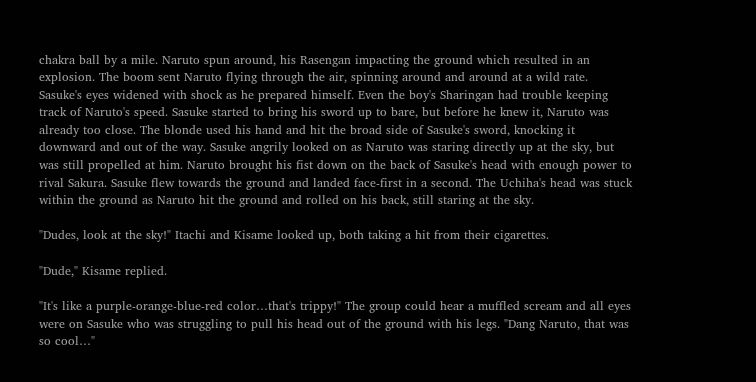chakra ball by a mile. Naruto spun around, his Rasengan impacting the ground which resulted in an explosion. The boom sent Naruto flying through the air, spinning around and around at a wild rate. Sasuke's eyes widened with shock as he prepared himself. Even the boy's Sharingan had trouble keeping track of Naruto's speed. Sasuke started to bring his sword up to bare, but before he knew it, Naruto was already too close. The blonde used his hand and hit the broad side of Sasuke's sword, knocking it downward and out of the way. Sasuke angrily looked on as Naruto was staring directly up at the sky, but was still propelled at him. Naruto brought his fist down on the back of Sasuke's head with enough power to rival Sakura. Sasuke flew towards the ground and landed face-first in a second. The Uchiha's head was stuck within the ground as Naruto hit the ground and rolled on his back, still staring at the sky.

"Dudes, look at the sky!" Itachi and Kisame looked up, both taking a hit from their cigarettes.

"Dude," Kisame replied.

"It's like a purple-orange-blue-red color…that's trippy!" The group could hear a muffled scream and all eyes were on Sasuke who was struggling to pull his head out of the ground with his legs. "Dang Naruto, that was so cool…"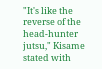"It's like the reverse of the head-hunter jutsu," Kisame stated with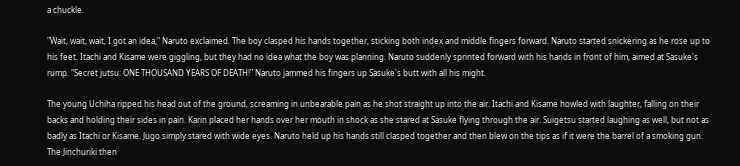a chuckle.

"Wait, wait, wait, I got an idea," Naruto exclaimed. The boy clasped his hands together, sticking both index and middle fingers forward. Naruto started snickering as he rose up to his feet. Itachi and Kisame were giggling, but they had no idea what the boy was planning. Naruto suddenly sprinted forward with his hands in front of him, aimed at Sasuke's rump. "Secret jutsu: ONE THOUSAND YEARS OF DEATH!" Naruto jammed his fingers up Sasuke's butt with all his might.

The young Uchiha ripped his head out of the ground, screaming in unbearable pain as he shot straight up into the air. Itachi and Kisame howled with laughter, falling on their backs and holding their sides in pain. Karin placed her hands over her mouth in shock as she stared at Sasuke flying through the air. Suigetsu started laughing as well, but not as badly as Itachi or Kisame. Jugo simply stared with wide eyes. Naruto held up his hands still clasped together and then blew on the tips as if it were the barrel of a smoking gun. The Jinchuriki then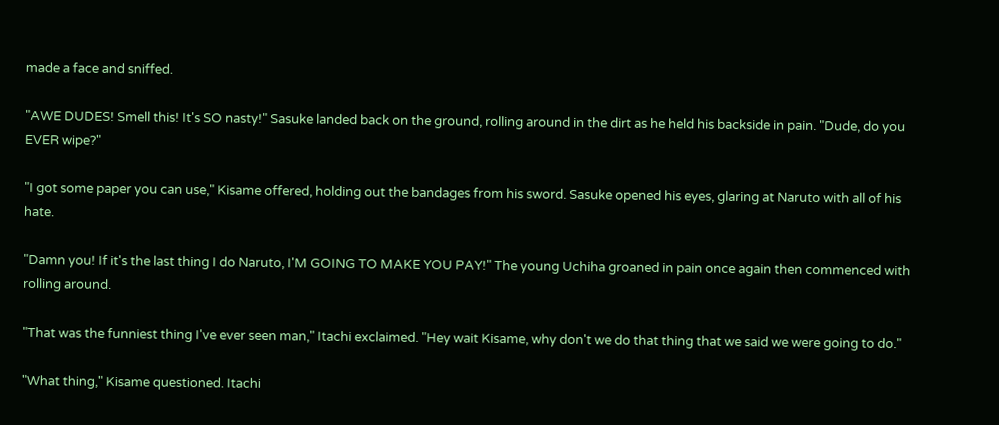made a face and sniffed.

"AWE DUDES! Smell this! It's SO nasty!" Sasuke landed back on the ground, rolling around in the dirt as he held his backside in pain. "Dude, do you EVER wipe?"

"I got some paper you can use," Kisame offered, holding out the bandages from his sword. Sasuke opened his eyes, glaring at Naruto with all of his hate.

"Damn you! If it's the last thing I do Naruto, I'M GOING TO MAKE YOU PAY!" The young Uchiha groaned in pain once again then commenced with rolling around.

"That was the funniest thing I've ever seen man," Itachi exclaimed. "Hey wait Kisame, why don't we do that thing that we said we were going to do."

"What thing," Kisame questioned. Itachi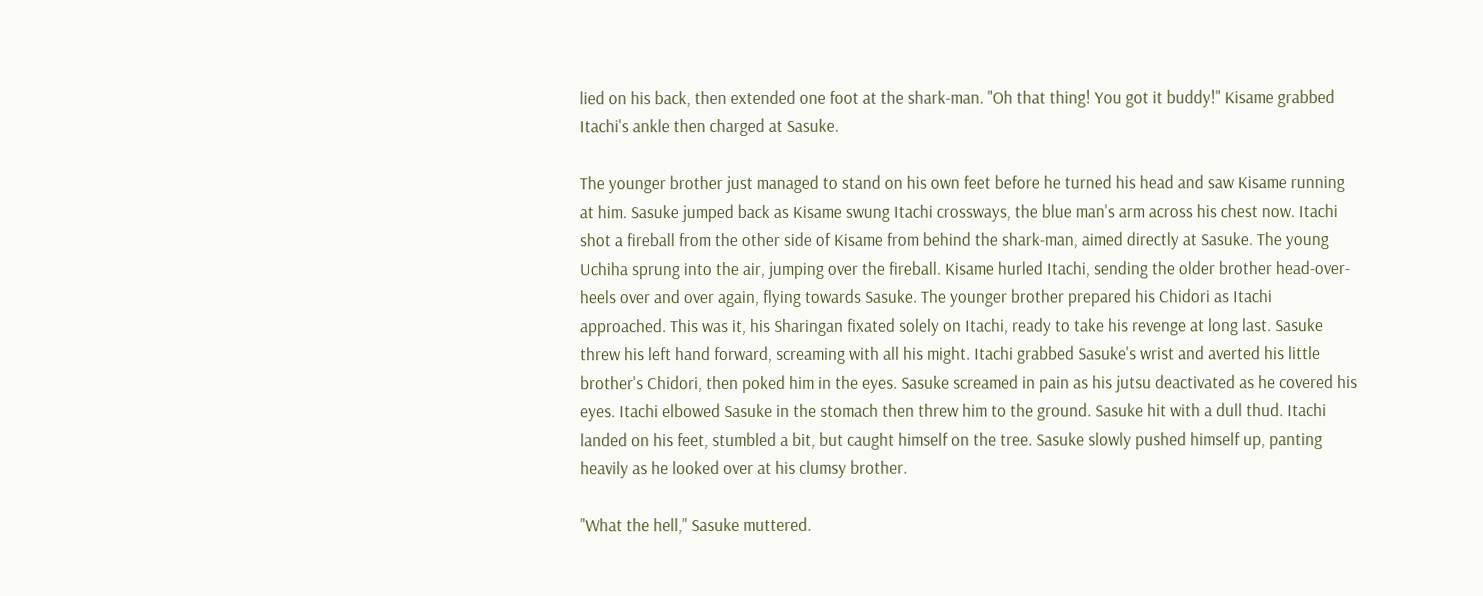lied on his back, then extended one foot at the shark-man. "Oh that thing! You got it buddy!" Kisame grabbed Itachi's ankle then charged at Sasuke.

The younger brother just managed to stand on his own feet before he turned his head and saw Kisame running at him. Sasuke jumped back as Kisame swung Itachi crossways, the blue man's arm across his chest now. Itachi shot a fireball from the other side of Kisame from behind the shark-man, aimed directly at Sasuke. The young Uchiha sprung into the air, jumping over the fireball. Kisame hurled Itachi, sending the older brother head-over-heels over and over again, flying towards Sasuke. The younger brother prepared his Chidori as Itachi approached. This was it, his Sharingan fixated solely on Itachi, ready to take his revenge at long last. Sasuke threw his left hand forward, screaming with all his might. Itachi grabbed Sasuke's wrist and averted his little brother's Chidori, then poked him in the eyes. Sasuke screamed in pain as his jutsu deactivated as he covered his eyes. Itachi elbowed Sasuke in the stomach then threw him to the ground. Sasuke hit with a dull thud. Itachi landed on his feet, stumbled a bit, but caught himself on the tree. Sasuke slowly pushed himself up, panting heavily as he looked over at his clumsy brother.

"What the hell," Sasuke muttered.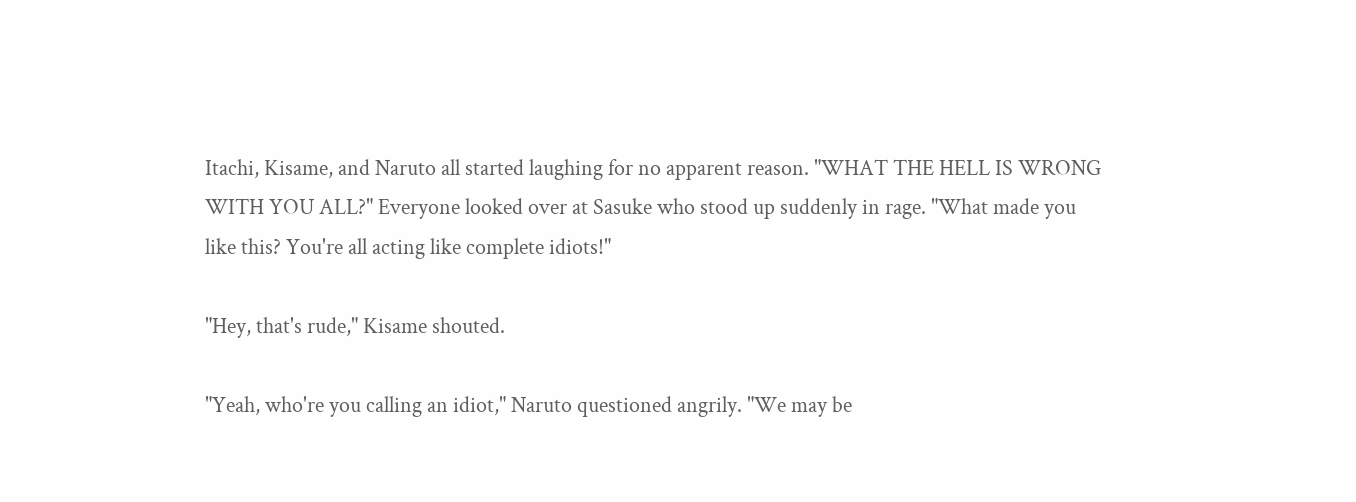Itachi, Kisame, and Naruto all started laughing for no apparent reason. "WHAT THE HELL IS WRONG WITH YOU ALL?" Everyone looked over at Sasuke who stood up suddenly in rage. "What made you like this? You're all acting like complete idiots!"

"Hey, that's rude," Kisame shouted.

"Yeah, who're you calling an idiot," Naruto questioned angrily. "We may be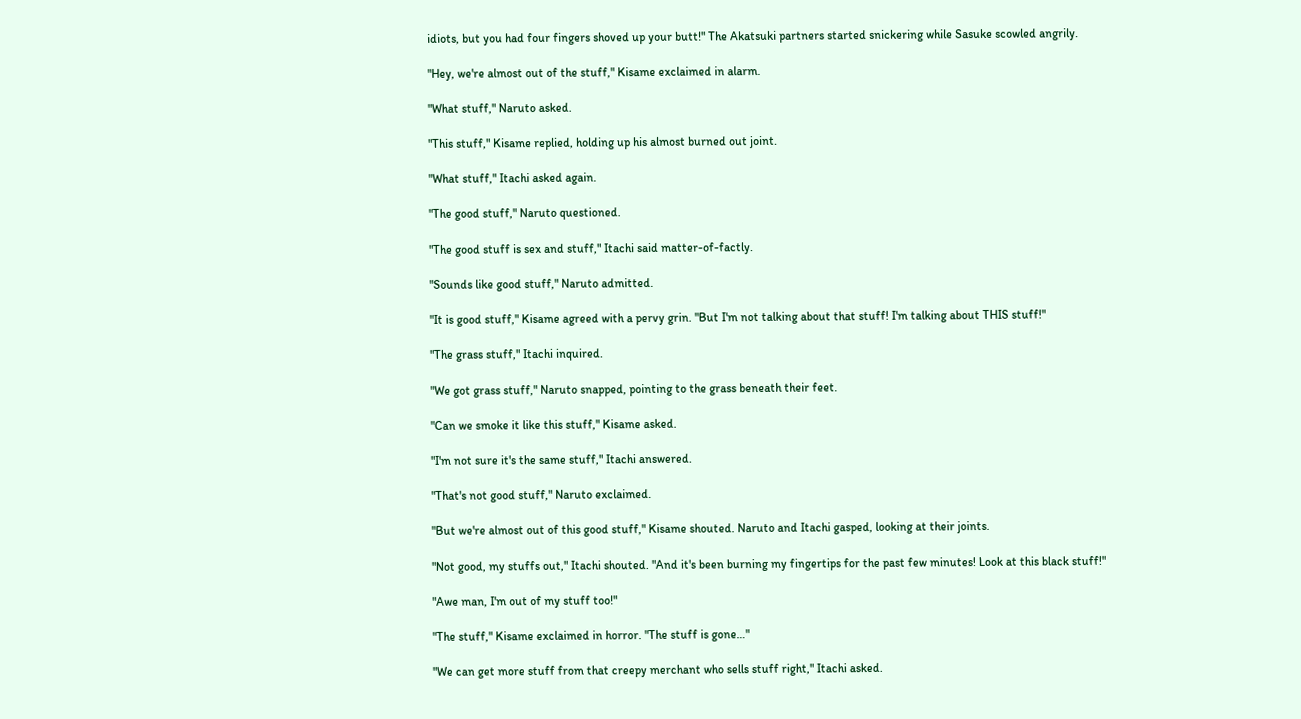idiots, but you had four fingers shoved up your butt!" The Akatsuki partners started snickering while Sasuke scowled angrily.

"Hey, we're almost out of the stuff," Kisame exclaimed in alarm.

"What stuff," Naruto asked.

"This stuff," Kisame replied, holding up his almost burned out joint.

"What stuff," Itachi asked again.

"The good stuff," Naruto questioned.

"The good stuff is sex and stuff," Itachi said matter-of-factly.

"Sounds like good stuff," Naruto admitted.

"It is good stuff," Kisame agreed with a pervy grin. "But I'm not talking about that stuff! I'm talking about THIS stuff!"

"The grass stuff," Itachi inquired.

"We got grass stuff," Naruto snapped, pointing to the grass beneath their feet.

"Can we smoke it like this stuff," Kisame asked.

"I'm not sure it's the same stuff," Itachi answered.

"That's not good stuff," Naruto exclaimed.

"But we're almost out of this good stuff," Kisame shouted. Naruto and Itachi gasped, looking at their joints.

"Not good, my stuffs out," Itachi shouted. "And it's been burning my fingertips for the past few minutes! Look at this black stuff!"

"Awe man, I'm out of my stuff too!"

"The stuff," Kisame exclaimed in horror. "The stuff is gone…"

"We can get more stuff from that creepy merchant who sells stuff right," Itachi asked.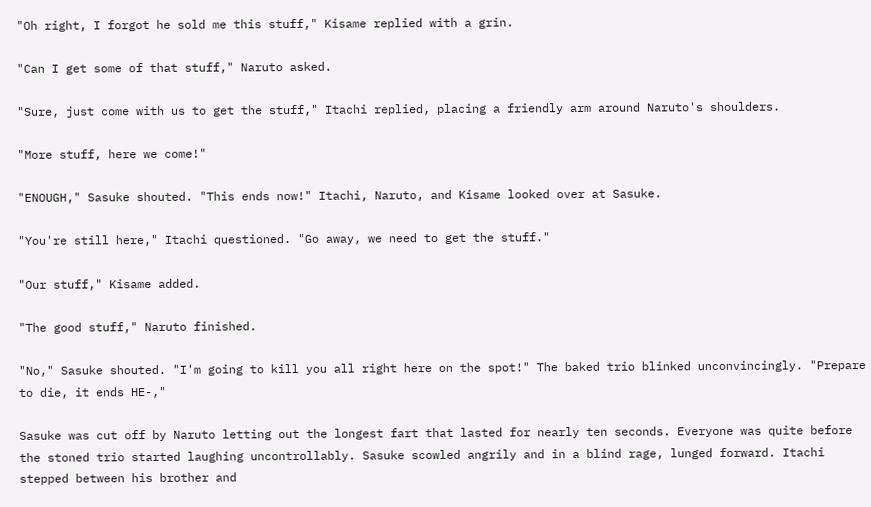"Oh right, I forgot he sold me this stuff," Kisame replied with a grin.

"Can I get some of that stuff," Naruto asked.

"Sure, just come with us to get the stuff," Itachi replied, placing a friendly arm around Naruto's shoulders.

"More stuff, here we come!"

"ENOUGH," Sasuke shouted. "This ends now!" Itachi, Naruto, and Kisame looked over at Sasuke.

"You're still here," Itachi questioned. "Go away, we need to get the stuff."

"Our stuff," Kisame added.

"The good stuff," Naruto finished.

"No," Sasuke shouted. "I'm going to kill you all right here on the spot!" The baked trio blinked unconvincingly. "Prepare to die, it ends HE-,"

Sasuke was cut off by Naruto letting out the longest fart that lasted for nearly ten seconds. Everyone was quite before the stoned trio started laughing uncontrollably. Sasuke scowled angrily and in a blind rage, lunged forward. Itachi stepped between his brother and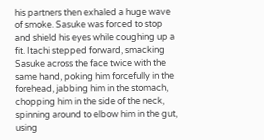his partners then exhaled a huge wave of smoke. Sasuke was forced to stop and shield his eyes while coughing up a fit. Itachi stepped forward, smacking Sasuke across the face twice with the same hand, poking him forcefully in the forehead, jabbing him in the stomach, chopping him in the side of the neck, spinning around to elbow him in the gut, using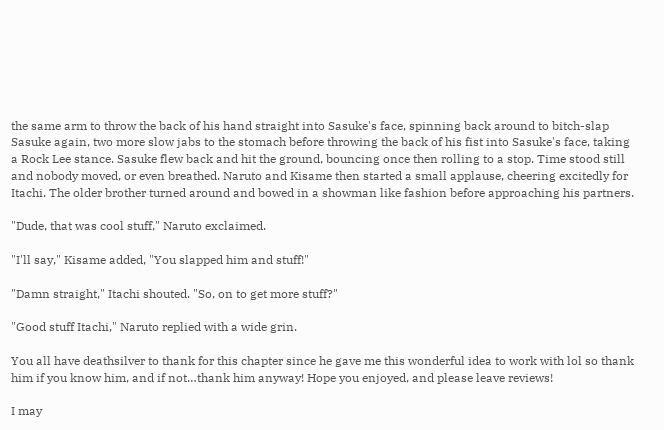the same arm to throw the back of his hand straight into Sasuke's face, spinning back around to bitch-slap Sasuke again, two more slow jabs to the stomach before throwing the back of his fist into Sasuke's face, taking a Rock Lee stance. Sasuke flew back and hit the ground, bouncing once then rolling to a stop. Time stood still and nobody moved, or even breathed. Naruto and Kisame then started a small applause, cheering excitedly for Itachi. The older brother turned around and bowed in a showman like fashion before approaching his partners.

"Dude, that was cool stuff," Naruto exclaimed.

"I'll say," Kisame added, "You slapped him and stuff!"

"Damn straight," Itachi shouted. "So, on to get more stuff?"

"Good stuff Itachi," Naruto replied with a wide grin.

You all have deathsilver to thank for this chapter since he gave me this wonderful idea to work with lol so thank him if you know him, and if not…thank him anyway! Hope you enjoyed, and please leave reviews!

I may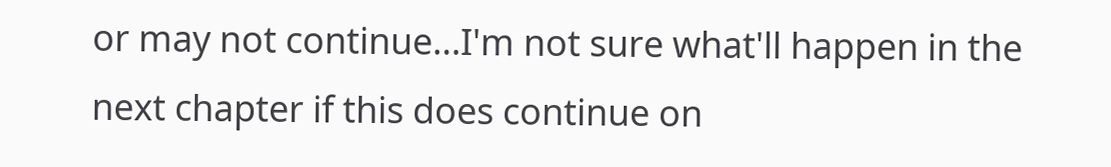or may not continue…I'm not sure what'll happen in the next chapter if this does continue on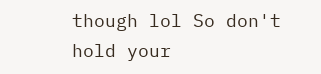though lol So don't hold your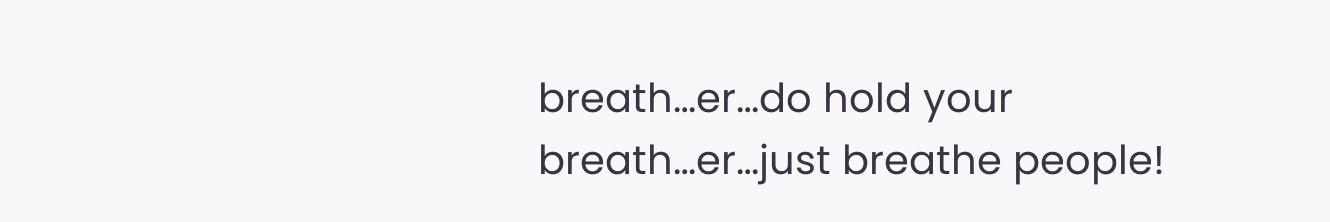breath…er…do hold your breath…er…just breathe people!